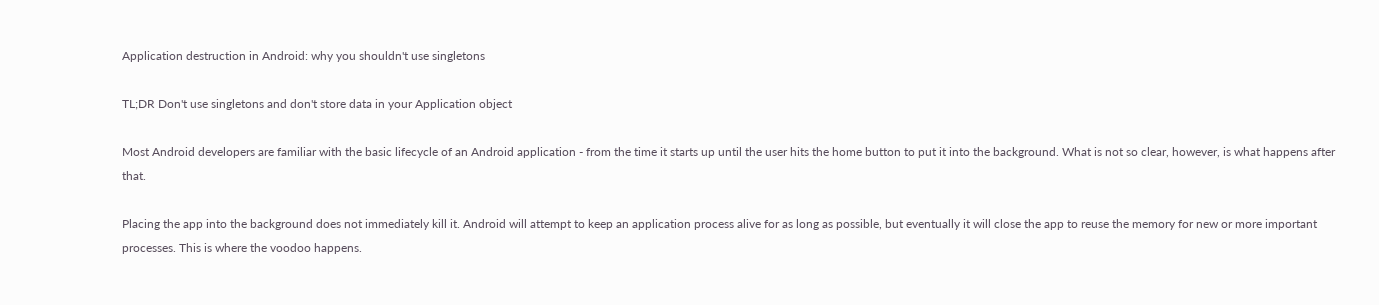Application destruction in Android: why you shouldn't use singletons

TL;DR Don't use singletons and don't store data in your Application object

Most Android developers are familiar with the basic lifecycle of an Android application - from the time it starts up until the user hits the home button to put it into the background. What is not so clear, however, is what happens after that.

Placing the app into the background does not immediately kill it. Android will attempt to keep an application process alive for as long as possible, but eventually it will close the app to reuse the memory for new or more important processes. This is where the voodoo happens.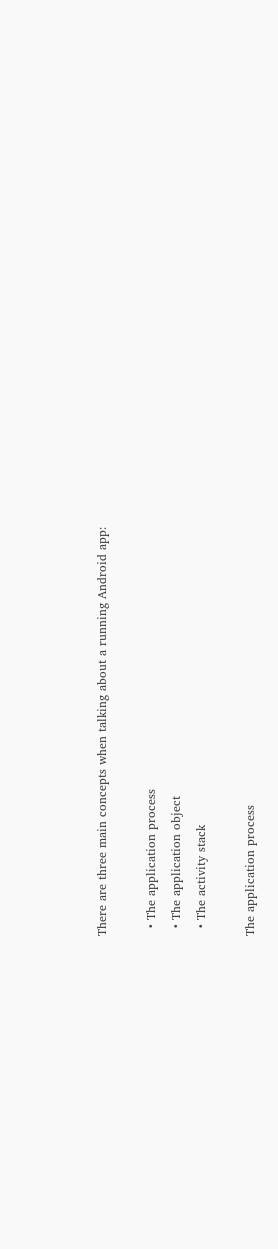There are three main concepts when talking about a running Android app:

  • The application process
  • The application object
  • The activity stack

The application process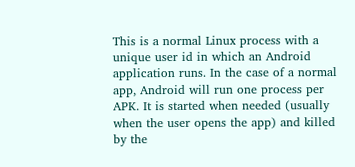This is a normal Linux process with a unique user id in which an Android application runs. In the case of a normal app, Android will run one process per APK. It is started when needed (usually when the user opens the app) and killed by the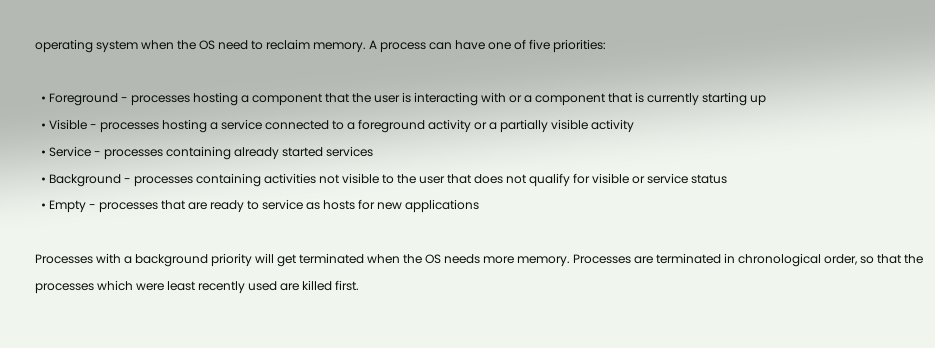operating system when the OS need to reclaim memory. A process can have one of five priorities:

  • Foreground - processes hosting a component that the user is interacting with or a component that is currently starting up
  • Visible - processes hosting a service connected to a foreground activity or a partially visible activity
  • Service - processes containing already started services
  • Background - processes containing activities not visible to the user that does not qualify for visible or service status
  • Empty - processes that are ready to service as hosts for new applications

Processes with a background priority will get terminated when the OS needs more memory. Processes are terminated in chronological order, so that the processes which were least recently used are killed first.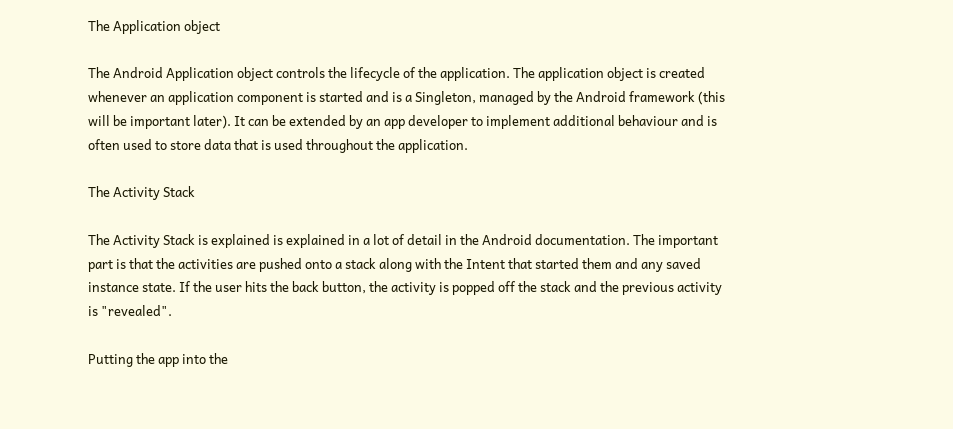The Application object

The Android Application object controls the lifecycle of the application. The application object is created whenever an application component is started and is a Singleton, managed by the Android framework (this will be important later). It can be extended by an app developer to implement additional behaviour and is often used to store data that is used throughout the application.

The Activity Stack

The Activity Stack is explained is explained in a lot of detail in the Android documentation. The important part is that the activities are pushed onto a stack along with the Intent that started them and any saved instance state. If the user hits the back button, the activity is popped off the stack and the previous activity is "revealed".

Putting the app into the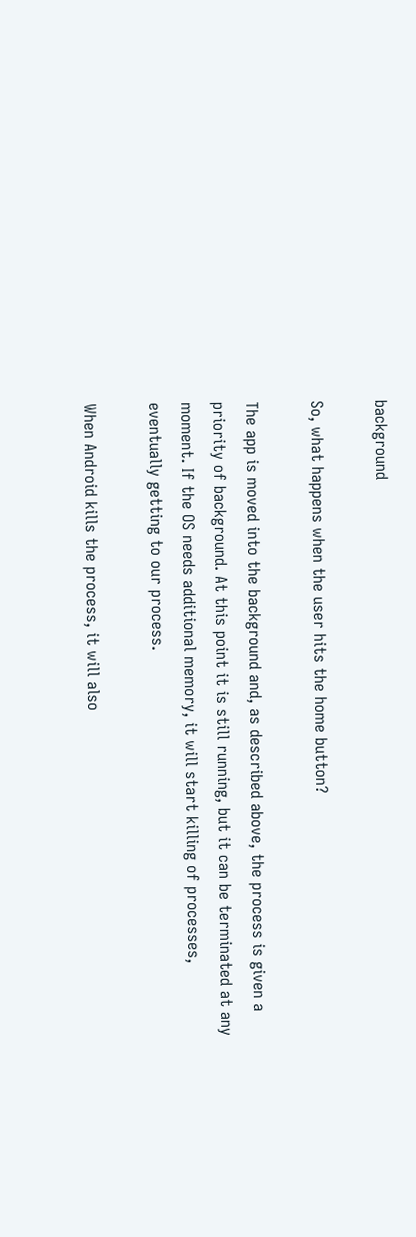background

So, what happens when the user hits the home button?

The app is moved into the background and, as described above, the process is given a priority of background. At this point it is still running, but it can be terminated at any moment. If the OS needs additional memory, it will start killing of processes, eventually getting to our process.

When Android kills the process, it will also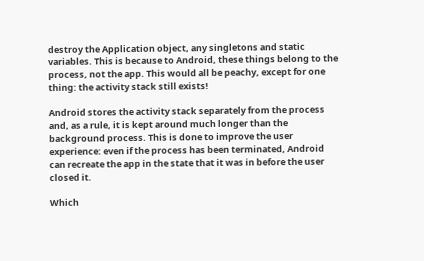destroy the Application object, any singletons and static variables. This is because to Android, these things belong to the process, not the app. This would all be peachy, except for one thing: the activity stack still exists!

Android stores the activity stack separately from the process and, as a rule, it is kept around much longer than the background process. This is done to improve the user experience: even if the process has been terminated, Android can recreate the app in the state that it was in before the user closed it.

Which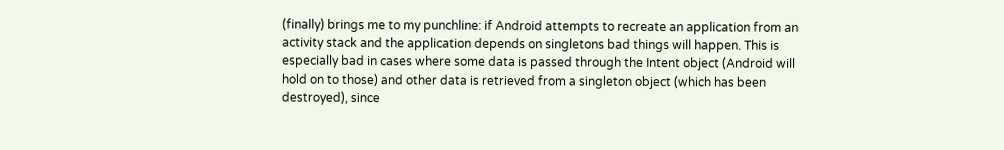(finally) brings me to my punchline: if Android attempts to recreate an application from an activity stack and the application depends on singletons bad things will happen. This is especially bad in cases where some data is passed through the Intent object (Android will hold on to those) and other data is retrieved from a singleton object (which has been destroyed), since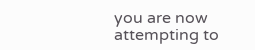you are now attempting to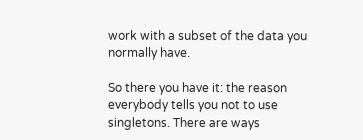work with a subset of the data you normally have.

So there you have it: the reason everybody tells you not to use singletons. There are ways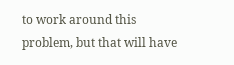to work around this problem, but that will have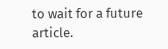to wait for a future article.